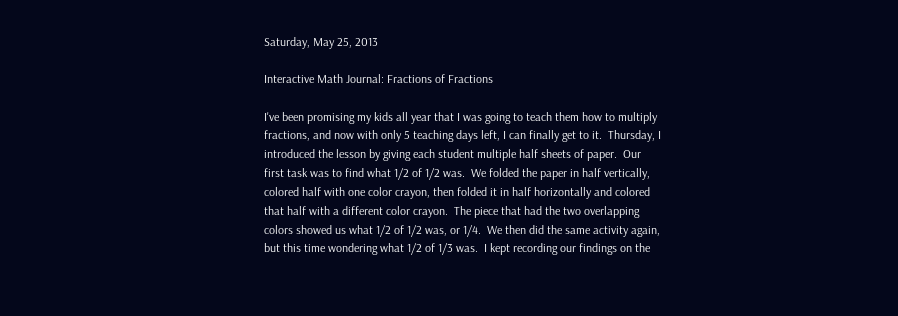Saturday, May 25, 2013

Interactive Math Journal: Fractions of Fractions

I've been promising my kids all year that I was going to teach them how to multiply fractions, and now with only 5 teaching days left, I can finally get to it.  Thursday, I introduced the lesson by giving each student multiple half sheets of paper.  Our first task was to find what 1/2 of 1/2 was.  We folded the paper in half vertically, colored half with one color crayon, then folded it in half horizontally and colored that half with a different color crayon.  The piece that had the two overlapping colors showed us what 1/2 of 1/2 was, or 1/4.  We then did the same activity again, but this time wondering what 1/2 of 1/3 was.  I kept recording our findings on the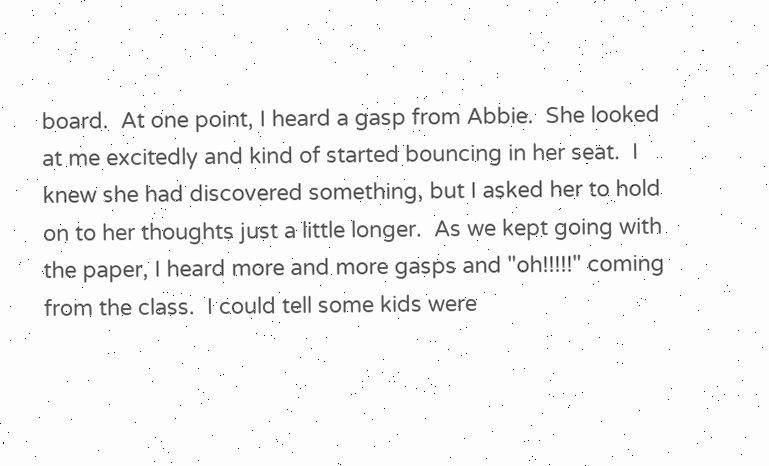board.  At one point, I heard a gasp from Abbie.  She looked at me excitedly and kind of started bouncing in her seat.  I knew she had discovered something, but I asked her to hold on to her thoughts just a little longer.  As we kept going with the paper, I heard more and more gasps and "oh!!!!!" coming from the class.  I could tell some kids were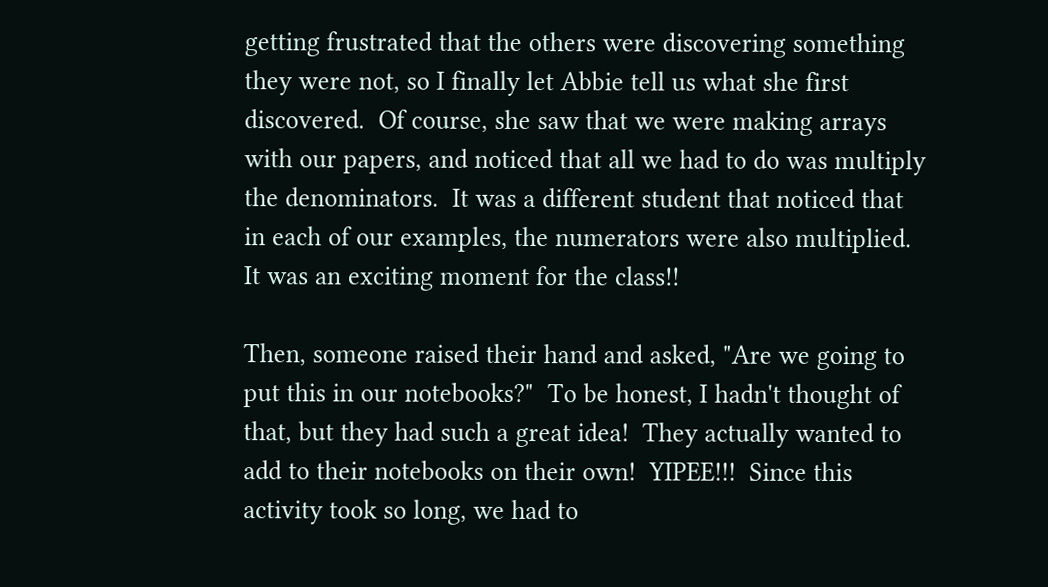getting frustrated that the others were discovering something they were not, so I finally let Abbie tell us what she first discovered.  Of course, she saw that we were making arrays with our papers, and noticed that all we had to do was multiply the denominators.  It was a different student that noticed that in each of our examples, the numerators were also multiplied.  It was an exciting moment for the class!!

Then, someone raised their hand and asked, "Are we going to put this in our notebooks?"  To be honest, I hadn't thought of that, but they had such a great idea!  They actually wanted to add to their notebooks on their own!  YIPEE!!!  Since this activity took so long, we had to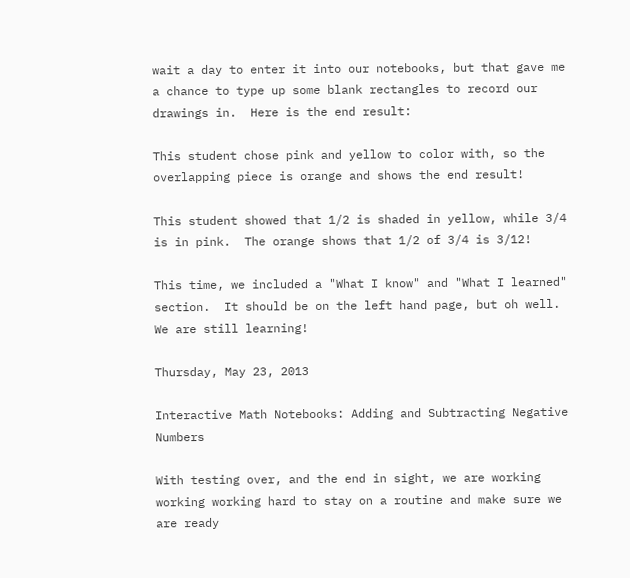wait a day to enter it into our notebooks, but that gave me a chance to type up some blank rectangles to record our drawings in.  Here is the end result:

This student chose pink and yellow to color with, so the overlapping piece is orange and shows the end result!

This student showed that 1/2 is shaded in yellow, while 3/4 is in pink.  The orange shows that 1/2 of 3/4 is 3/12!

This time, we included a "What I know" and "What I learned" section.  It should be on the left hand page, but oh well.  We are still learning!

Thursday, May 23, 2013

Interactive Math Notebooks: Adding and Subtracting Negative Numbers

With testing over, and the end in sight, we are working working working hard to stay on a routine and make sure we are ready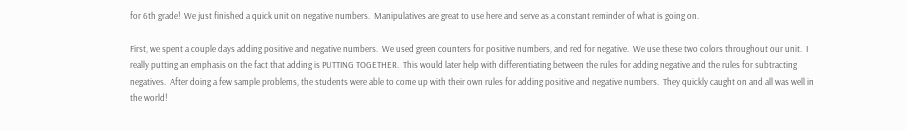for 6th grade!  We just finished a quick unit on negative numbers.  Manipulatives are great to use here and serve as a constant reminder of what is going on.

First, we spent a couple days adding positive and negative numbers.  We used green counters for positive numbers, and red for negative.  We use these two colors throughout our unit.  I really putting an emphasis on the fact that adding is PUTTING TOGETHER.  This would later help with differentiating between the rules for adding negative and the rules for subtracting negatives.  After doing a few sample problems, the students were able to come up with their own rules for adding positive and negative numbers.  They quickly caught on and all was well in the world!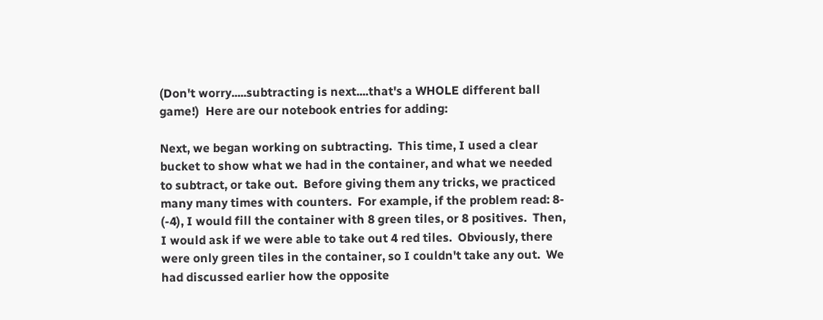(Don't worry.....subtracting is next....that's a WHOLE different ball game!)  Here are our notebook entries for adding:

Next, we began working on subtracting.  This time, I used a clear bucket to show what we had in the container, and what we needed to subtract, or take out.  Before giving them any tricks, we practiced many many times with counters.  For example, if the problem read: 8- (-4), I would fill the container with 8 green tiles, or 8 positives.  Then, I would ask if we were able to take out 4 red tiles.  Obviously, there were only green tiles in the container, so I couldn't take any out.  We had discussed earlier how the opposite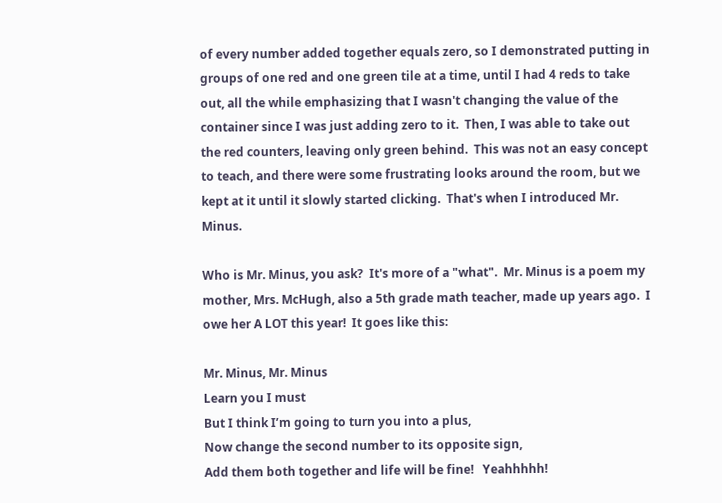of every number added together equals zero, so I demonstrated putting in groups of one red and one green tile at a time, until I had 4 reds to take out, all the while emphasizing that I wasn't changing the value of the container since I was just adding zero to it.  Then, I was able to take out the red counters, leaving only green behind.  This was not an easy concept to teach, and there were some frustrating looks around the room, but we kept at it until it slowly started clicking.  That's when I introduced Mr. Minus.

Who is Mr. Minus, you ask?  It's more of a "what".  Mr. Minus is a poem my mother, Mrs. McHugh, also a 5th grade math teacher, made up years ago.  I owe her A LOT this year!  It goes like this:

Mr. Minus, Mr. Minus
Learn you I must
But I think I’m going to turn you into a plus,
Now change the second number to its opposite sign,
Add them both together and life will be fine!   Yeahhhhh!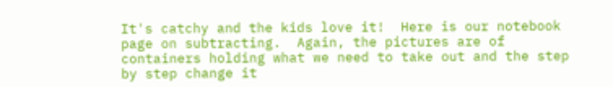It's catchy and the kids love it!  Here is our notebook page on subtracting.  Again, the pictures are of containers holding what we need to take out and the step by step change it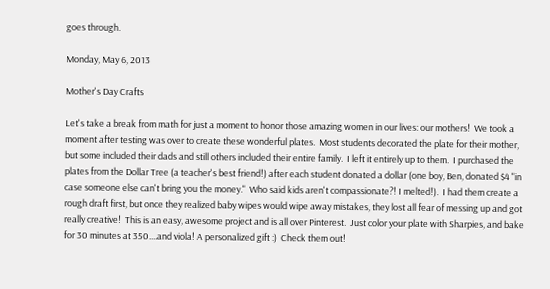goes through.

Monday, May 6, 2013

Mother's Day Crafts

Let's take a break from math for just a moment to honor those amazing women in our lives: our mothers!  We took a moment after testing was over to create these wonderful plates.  Most students decorated the plate for their mother, but some included their dads and still others included their entire family.  I left it entirely up to them.  I purchased the plates from the Dollar Tree (a teacher's best friend!) after each student donated a dollar (one boy, Ben, donated $4 "in case someone else can't bring you the money."  Who said kids aren't compassionate?! I melted!).  I had them create a rough draft first, but once they realized baby wipes would wipe away mistakes, they lost all fear of messing up and got really creative!  This is an easy, awesome project and is all over Pinterest.  Just color your plate with Sharpies, and bake for 30 minutes at 350....and viola! A personalized gift :)  Check them out!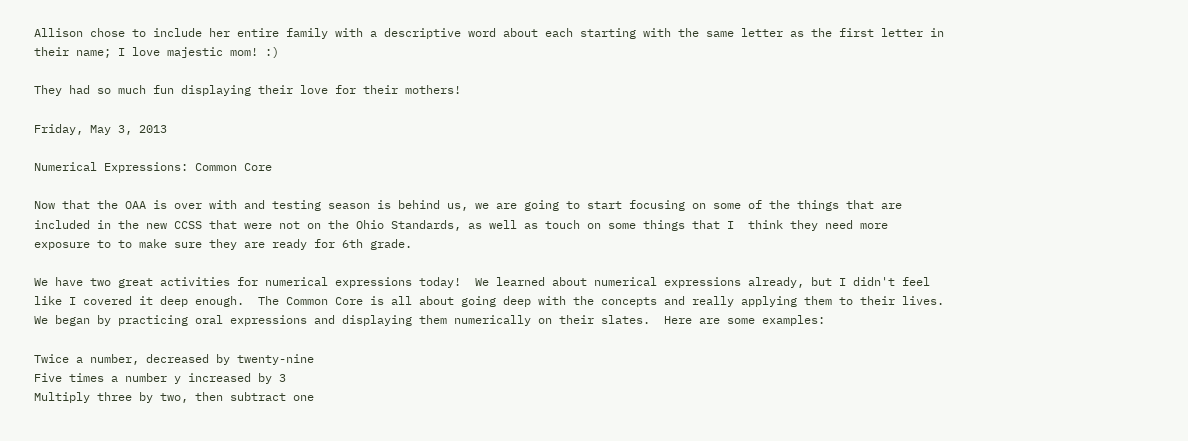Allison chose to include her entire family with a descriptive word about each starting with the same letter as the first letter in their name; I love majestic mom! :)

They had so much fun displaying their love for their mothers!

Friday, May 3, 2013

Numerical Expressions: Common Core

Now that the OAA is over with and testing season is behind us, we are going to start focusing on some of the things that are included in the new CCSS that were not on the Ohio Standards, as well as touch on some things that I  think they need more exposure to to make sure they are ready for 6th grade.

We have two great activities for numerical expressions today!  We learned about numerical expressions already, but I didn't feel like I covered it deep enough.  The Common Core is all about going deep with the concepts and really applying them to their lives.  We began by practicing oral expressions and displaying them numerically on their slates.  Here are some examples:

Twice a number, decreased by twenty-nine
Five times a number y increased by 3
Multiply three by two, then subtract one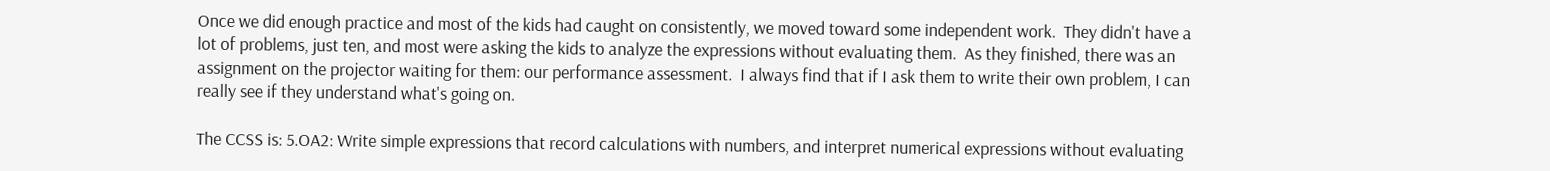Once we did enough practice and most of the kids had caught on consistently, we moved toward some independent work.  They didn't have a lot of problems, just ten, and most were asking the kids to analyze the expressions without evaluating them.  As they finished, there was an assignment on the projector waiting for them: our performance assessment.  I always find that if I ask them to write their own problem, I can really see if they understand what's going on.

The CCSS is: 5.OA2: Write simple expressions that record calculations with numbers, and interpret numerical expressions without evaluating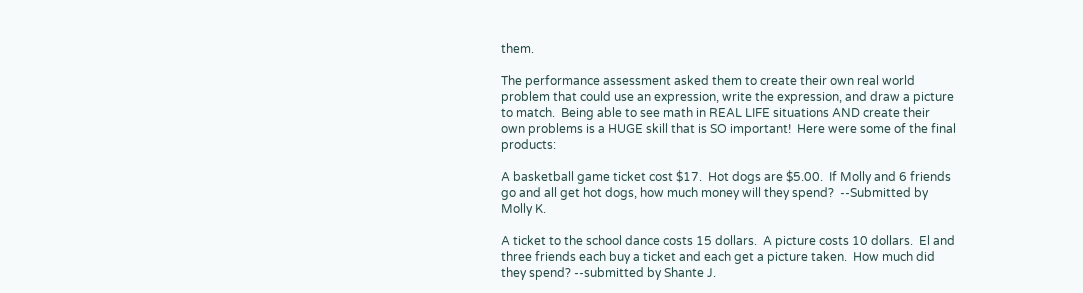them.

The performance assessment asked them to create their own real world problem that could use an expression, write the expression, and draw a picture to match.  Being able to see math in REAL LIFE situations AND create their own problems is a HUGE skill that is SO important!  Here were some of the final products:

A basketball game ticket cost $17.  Hot dogs are $5.00.  If Molly and 6 friends go and all get hot dogs, how much money will they spend?  --Submitted by Molly K.

A ticket to the school dance costs 15 dollars.  A picture costs 10 dollars.  El and three friends each buy a ticket and each get a picture taken.  How much did they spend? --submitted by Shante J.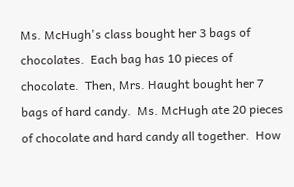Ms. McHugh's class bought her 3 bags of chocolates.  Each bag has 10 pieces of chocolate.  Then, Mrs. Haught bought her 7 bags of hard candy.  Ms. McHugh ate 20 pieces of chocolate and hard candy all together.  How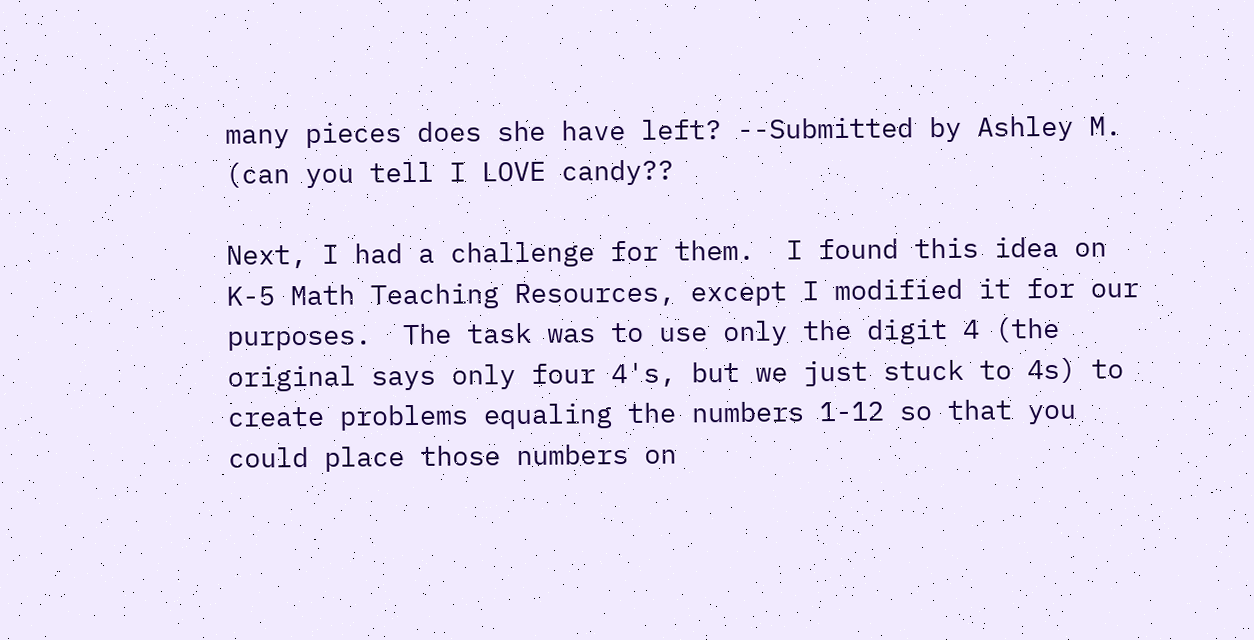many pieces does she have left? --Submitted by Ashley M. (can you tell I LOVE candy??

Next, I had a challenge for them.  I found this idea on K-5 Math Teaching Resources, except I modified it for our purposes.  The task was to use only the digit 4 (the original says only four 4's, but we just stuck to 4s) to create problems equaling the numbers 1-12 so that you could place those numbers on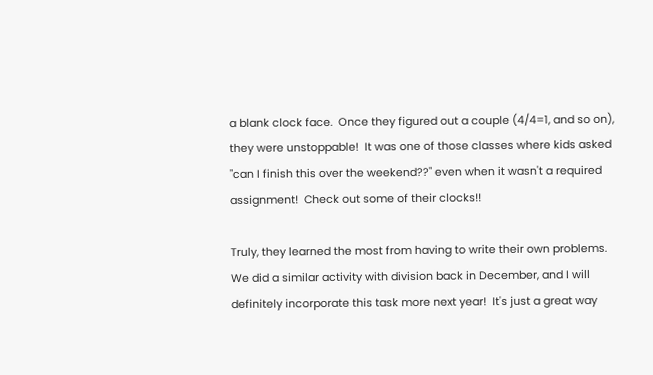a blank clock face.  Once they figured out a couple (4/4=1, and so on), they were unstoppable!  It was one of those classes where kids asked "can I finish this over the weekend??" even when it wasn't a required assignment!  Check out some of their clocks!!

Truly, they learned the most from having to write their own problems.  We did a similar activity with division back in December, and I will definitely incorporate this task more next year!  It's just a great way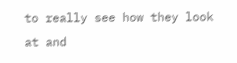to really see how they look at and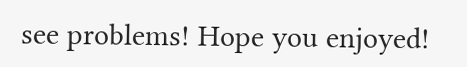see problems! Hope you enjoyed!